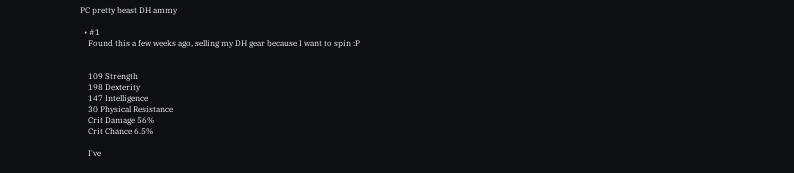PC pretty beast DH ammy

  • #1
    Found this a few weeks ago, selling my DH gear because I want to spin :P


    109 Strength
    198 Dexterity
    147 Intelligence
    30 Physical Resistance
    Crit Damage 56%
    Crit Chance 6.5%

    I've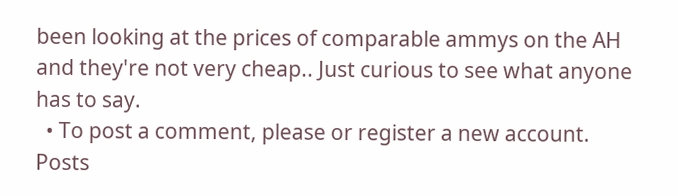been looking at the prices of comparable ammys on the AH and they're not very cheap.. Just curious to see what anyone has to say.
  • To post a comment, please or register a new account.
Posts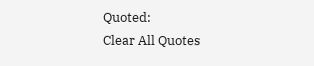Quoted:
Clear All Quotes